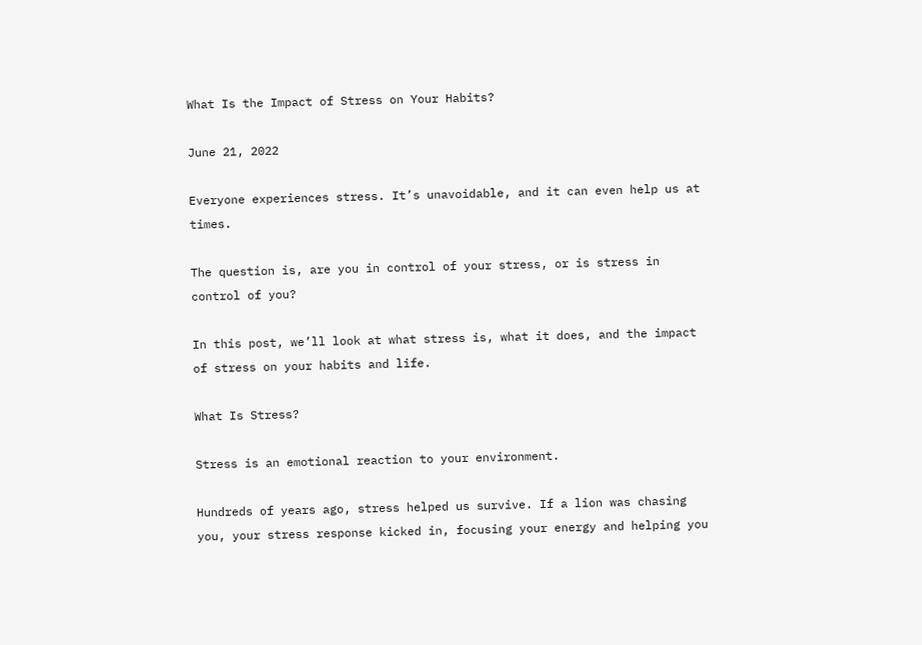What Is the Impact of Stress on Your Habits?

June 21, 2022

Everyone experiences stress. It’s unavoidable, and it can even help us at times.

The question is, are you in control of your stress, or is stress in control of you?

In this post, we’ll look at what stress is, what it does, and the impact of stress on your habits and life.

What Is Stress?

Stress is an emotional reaction to your environment.

Hundreds of years ago, stress helped us survive. If a lion was chasing you, your stress response kicked in, focusing your energy and helping you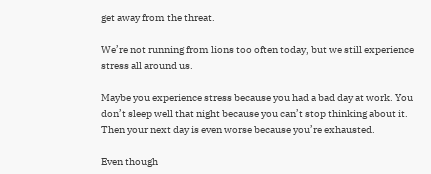get away from the threat.

We’re not running from lions too often today, but we still experience stress all around us.

Maybe you experience stress because you had a bad day at work. You don’t sleep well that night because you can’t stop thinking about it. Then your next day is even worse because you’re exhausted.

Even though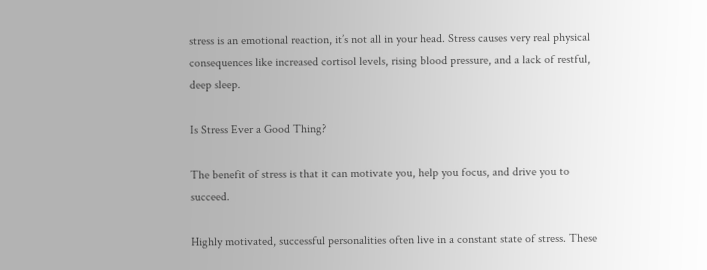stress is an emotional reaction, it’s not all in your head. Stress causes very real physical consequences like increased cortisol levels, rising blood pressure, and a lack of restful, deep sleep.

Is Stress Ever a Good Thing?

The benefit of stress is that it can motivate you, help you focus, and drive you to succeed.

Highly motivated, successful personalities often live in a constant state of stress. These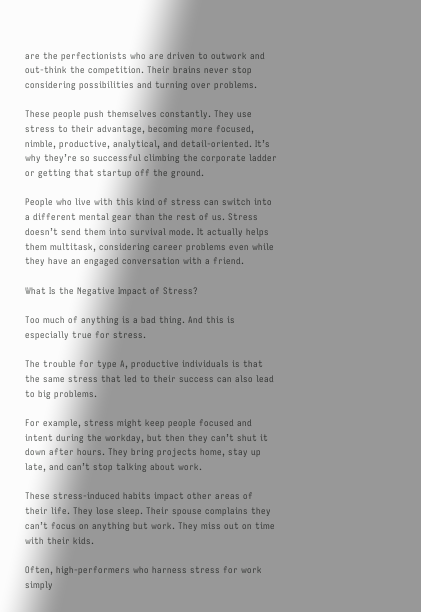are the perfectionists who are driven to outwork and out-think the competition. Their brains never stop considering possibilities and turning over problems.

These people push themselves constantly. They use stress to their advantage, becoming more focused, nimble, productive, analytical, and detail-oriented. It’s why they’re so successful climbing the corporate ladder or getting that startup off the ground.

People who live with this kind of stress can switch into a different mental gear than the rest of us. Stress doesn’t send them into survival mode. It actually helps them multitask, considering career problems even while they have an engaged conversation with a friend.

What Is the Negative Impact of Stress?

Too much of anything is a bad thing. And this is especially true for stress.

The trouble for type A, productive individuals is that the same stress that led to their success can also lead to big problems.

For example, stress might keep people focused and intent during the workday, but then they can’t shut it down after hours. They bring projects home, stay up late, and can’t stop talking about work.

These stress-induced habits impact other areas of their life. They lose sleep. Their spouse complains they can’t focus on anything but work. They miss out on time with their kids.

Often, high-performers who harness stress for work simply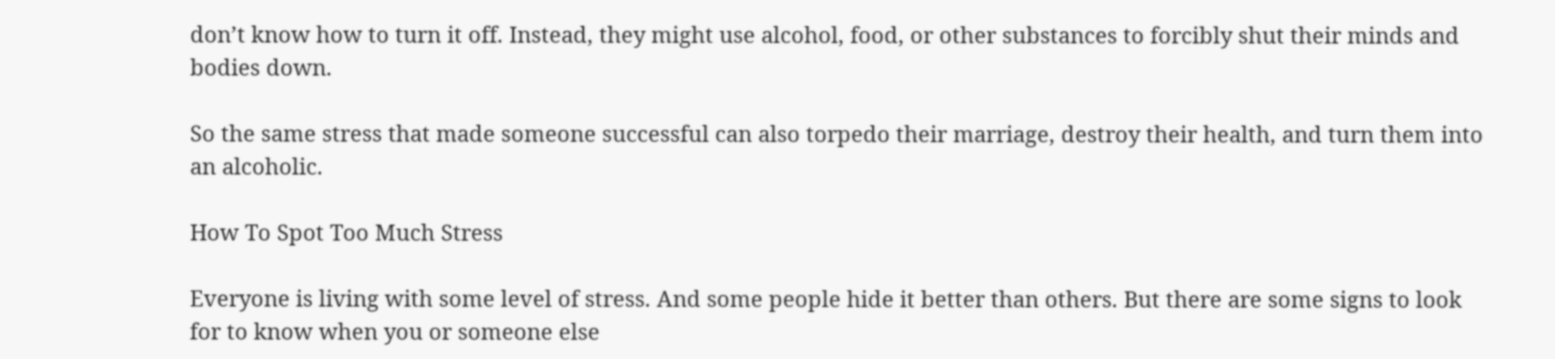don’t know how to turn it off. Instead, they might use alcohol, food, or other substances to forcibly shut their minds and bodies down.

So the same stress that made someone successful can also torpedo their marriage, destroy their health, and turn them into an alcoholic.

How To Spot Too Much Stress

Everyone is living with some level of stress. And some people hide it better than others. But there are some signs to look for to know when you or someone else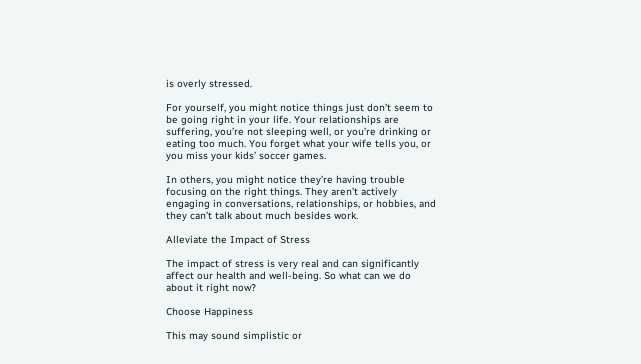is overly stressed.

For yourself, you might notice things just don’t seem to be going right in your life. Your relationships are suffering, you’re not sleeping well, or you’re drinking or eating too much. You forget what your wife tells you, or you miss your kids’ soccer games.

In others, you might notice they’re having trouble focusing on the right things. They aren’t actively engaging in conversations, relationships, or hobbies, and they can’t talk about much besides work.

Alleviate the Impact of Stress

The impact of stress is very real and can significantly affect our health and well-being. So what can we do about it right now?

Choose Happiness

This may sound simplistic or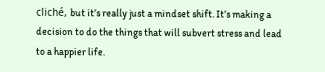cliché, but it’s really just a mindset shift. It’s making a decision to do the things that will subvert stress and lead to a happier life.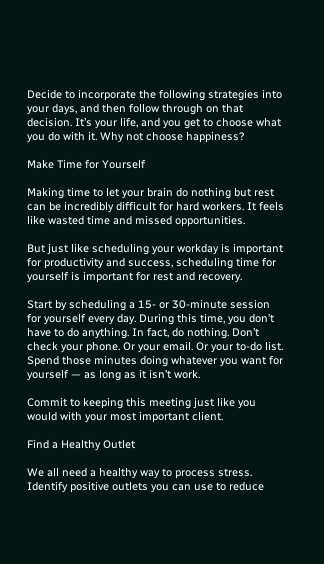Decide to incorporate the following strategies into your days, and then follow through on that decision. It’s your life, and you get to choose what you do with it. Why not choose happiness?

Make Time for Yourself

Making time to let your brain do nothing but rest can be incredibly difficult for hard workers. It feels like wasted time and missed opportunities.

But just like scheduling your workday is important for productivity and success, scheduling time for yourself is important for rest and recovery.

Start by scheduling a 15- or 30-minute session for yourself every day. During this time, you don’t have to do anything. In fact, do nothing. Don’t check your phone. Or your email. Or your to-do list. Spend those minutes doing whatever you want for yourself — as long as it isn’t work.

Commit to keeping this meeting just like you would with your most important client.

Find a Healthy Outlet

We all need a healthy way to process stress. Identify positive outlets you can use to reduce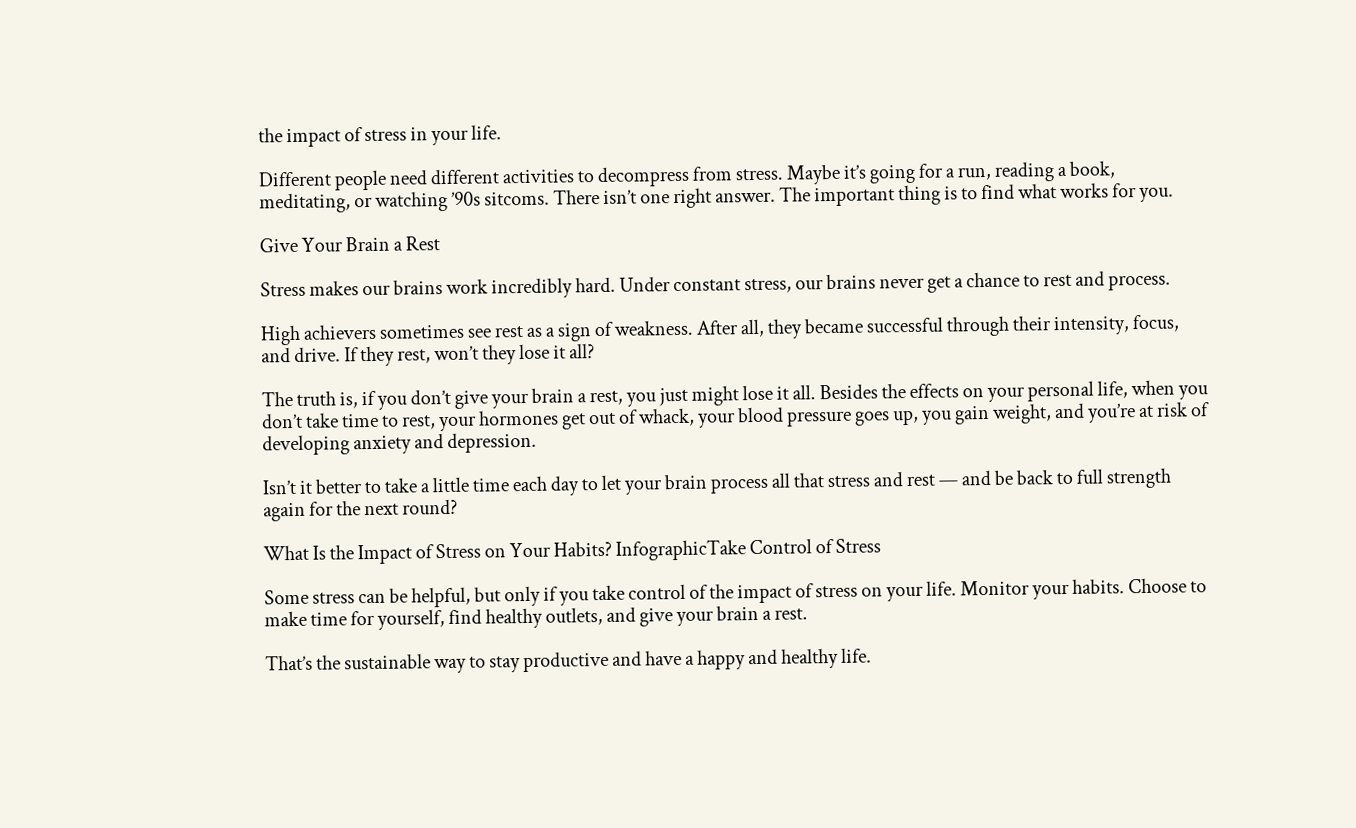the impact of stress in your life.

Different people need different activities to decompress from stress. Maybe it’s going for a run, reading a book, meditating, or watching ’90s sitcoms. There isn’t one right answer. The important thing is to find what works for you.

Give Your Brain a Rest

Stress makes our brains work incredibly hard. Under constant stress, our brains never get a chance to rest and process.

High achievers sometimes see rest as a sign of weakness. After all, they became successful through their intensity, focus, and drive. If they rest, won’t they lose it all?

The truth is, if you don’t give your brain a rest, you just might lose it all. Besides the effects on your personal life, when you don’t take time to rest, your hormones get out of whack, your blood pressure goes up, you gain weight, and you’re at risk of developing anxiety and depression.

Isn’t it better to take a little time each day to let your brain process all that stress and rest — and be back to full strength again for the next round?

What Is the Impact of Stress on Your Habits? InfographicTake Control of Stress

Some stress can be helpful, but only if you take control of the impact of stress on your life. Monitor your habits. Choose to make time for yourself, find healthy outlets, and give your brain a rest.

That’s the sustainable way to stay productive and have a happy and healthy life.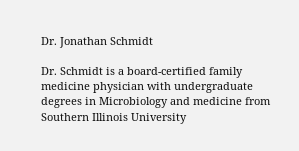Dr. Jonathan Schmidt

Dr. Schmidt is a board-certified family medicine physician with undergraduate degrees in Microbiology and medicine from Southern Illinois University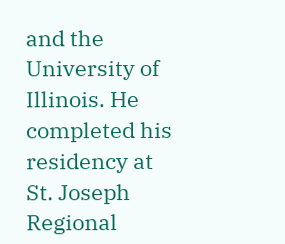and the University of Illinois. He completed his residency at St. Joseph Regional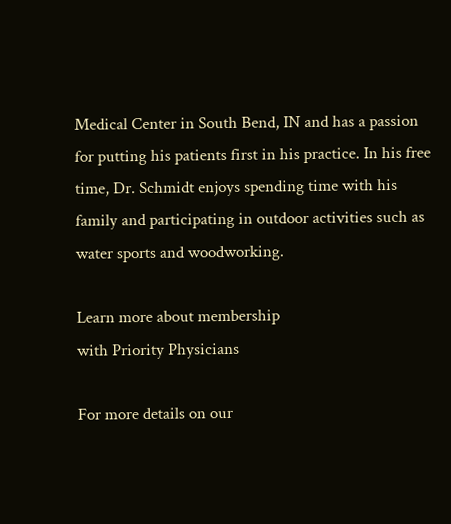Medical Center in South Bend, IN and has a passion for putting his patients first in his practice. In his free time, Dr. Schmidt enjoys spending time with his family and participating in outdoor activities such as water sports and woodworking.

Learn more about membership
with Priority Physicians

For more details on our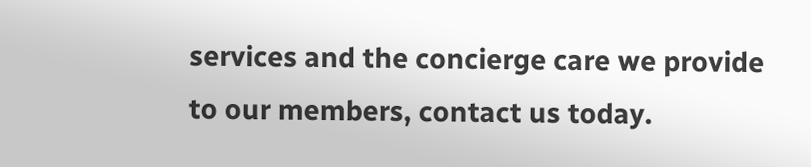services and the concierge care we provide to our members, contact us today.